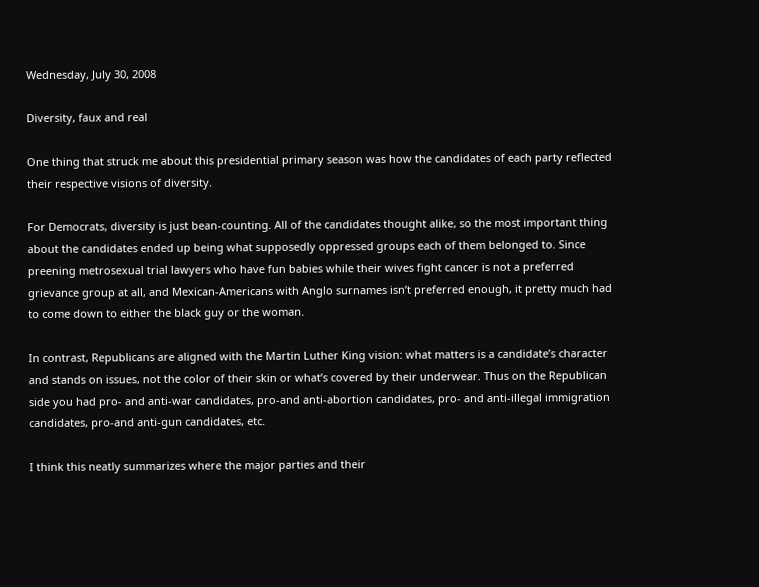Wednesday, July 30, 2008

Diversity, faux and real

One thing that struck me about this presidential primary season was how the candidates of each party reflected their respective visions of diversity.

For Democrats, diversity is just bean-counting. All of the candidates thought alike, so the most important thing about the candidates ended up being what supposedly oppressed groups each of them belonged to. Since preening metrosexual trial lawyers who have fun babies while their wives fight cancer is not a preferred grievance group at all, and Mexican-Americans with Anglo surnames isn’t preferred enough, it pretty much had to come down to either the black guy or the woman.

In contrast, Republicans are aligned with the Martin Luther King vision: what matters is a candidate’s character and stands on issues, not the color of their skin or what’s covered by their underwear. Thus on the Republican side you had pro- and anti-war candidates, pro-and anti-abortion candidates, pro- and anti-illegal immigration candidates, pro-and anti-gun candidates, etc.

I think this neatly summarizes where the major parties and their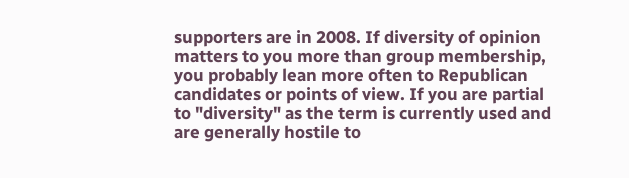supporters are in 2008. If diversity of opinion matters to you more than group membership, you probably lean more often to Republican candidates or points of view. If you are partial to "diversity" as the term is currently used and are generally hostile to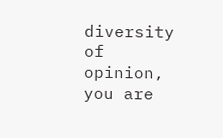diversity of opinion, you are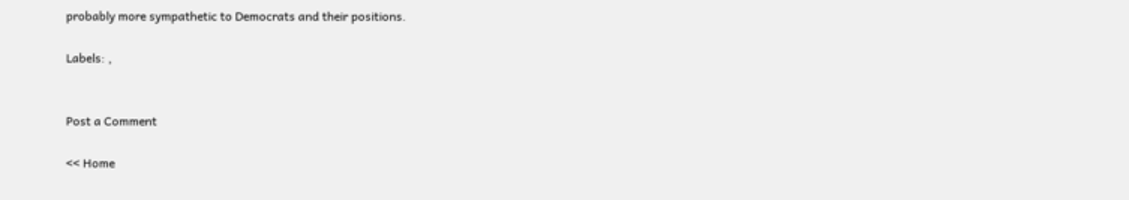probably more sympathetic to Democrats and their positions.

Labels: ,


Post a Comment

<< Home